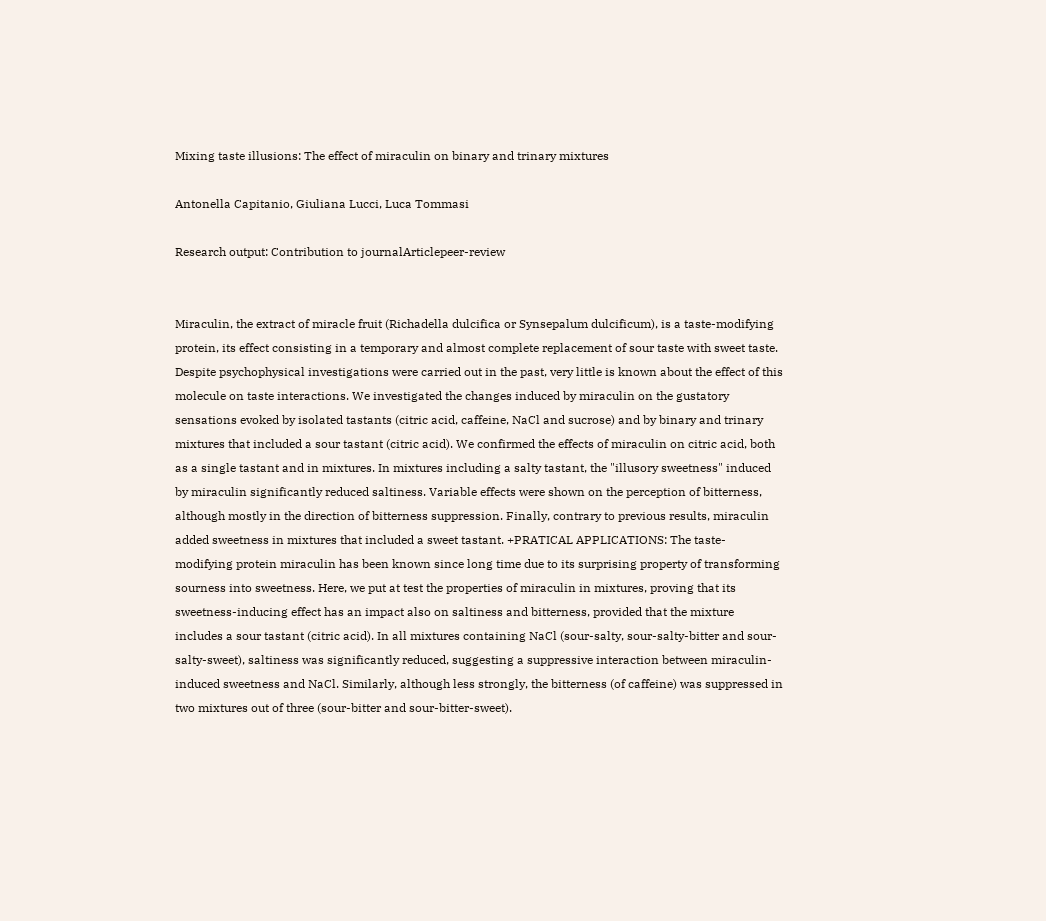Mixing taste illusions: The effect of miraculin on binary and trinary mixtures

Antonella Capitanio, Giuliana Lucci, Luca Tommasi

Research output: Contribution to journalArticlepeer-review


Miraculin, the extract of miracle fruit (Richadella dulcifica or Synsepalum dulcificum), is a taste-modifying protein, its effect consisting in a temporary and almost complete replacement of sour taste with sweet taste. Despite psychophysical investigations were carried out in the past, very little is known about the effect of this molecule on taste interactions. We investigated the changes induced by miraculin on the gustatory sensations evoked by isolated tastants (citric acid, caffeine, NaCl and sucrose) and by binary and trinary mixtures that included a sour tastant (citric acid). We confirmed the effects of miraculin on citric acid, both as a single tastant and in mixtures. In mixtures including a salty tastant, the "illusory sweetness" induced by miraculin significantly reduced saltiness. Variable effects were shown on the perception of bitterness, although mostly in the direction of bitterness suppression. Finally, contrary to previous results, miraculin added sweetness in mixtures that included a sweet tastant. +PRATICAL APPLICATIONS: The taste-modifying protein miraculin has been known since long time due to its surprising property of transforming sourness into sweetness. Here, we put at test the properties of miraculin in mixtures, proving that its sweetness-inducing effect has an impact also on saltiness and bitterness, provided that the mixture includes a sour tastant (citric acid). In all mixtures containing NaCl (sour-salty, sour-salty-bitter and sour-salty-sweet), saltiness was significantly reduced, suggesting a suppressive interaction between miraculin-induced sweetness and NaCl. Similarly, although less strongly, the bitterness (of caffeine) was suppressed in two mixtures out of three (sour-bitter and sour-bitter-sweet).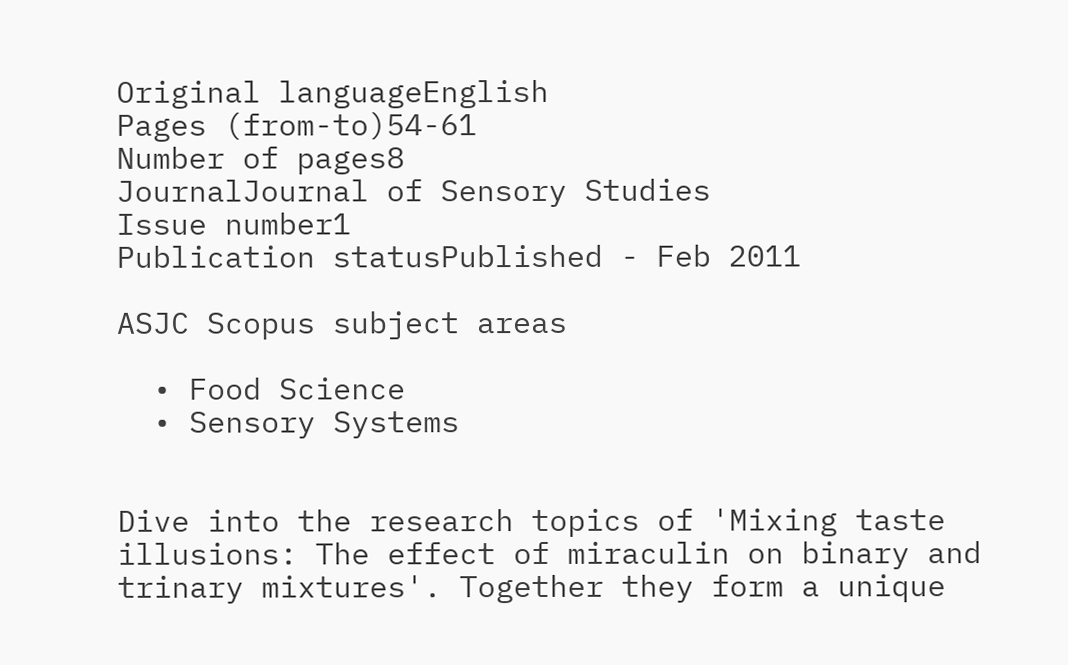Original languageEnglish
Pages (from-to)54-61
Number of pages8
JournalJournal of Sensory Studies
Issue number1
Publication statusPublished - Feb 2011

ASJC Scopus subject areas

  • Food Science
  • Sensory Systems


Dive into the research topics of 'Mixing taste illusions: The effect of miraculin on binary and trinary mixtures'. Together they form a unique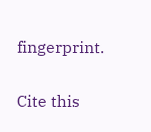fingerprint.

Cite this